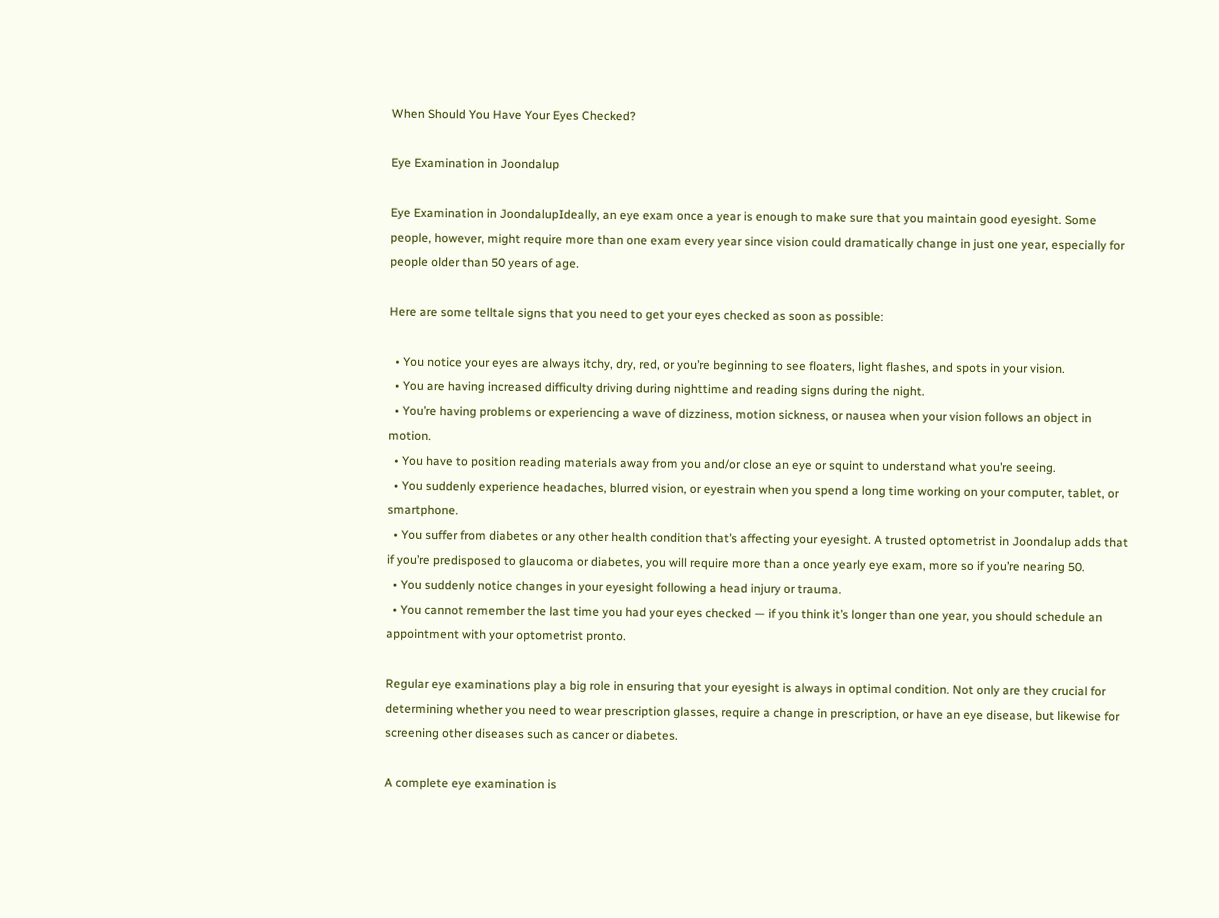When Should You Have Your Eyes Checked?

Eye Examination in Joondalup

Eye Examination in JoondalupIdeally, an eye exam once a year is enough to make sure that you maintain good eyesight. Some people, however, might require more than one exam every year since vision could dramatically change in just one year, especially for people older than 50 years of age.

Here are some telltale signs that you need to get your eyes checked as soon as possible:

  • You notice your eyes are always itchy, dry, red, or you’re beginning to see floaters, light flashes, and spots in your vision.
  • You are having increased difficulty driving during nighttime and reading signs during the night.
  • You’re having problems or experiencing a wave of dizziness, motion sickness, or nausea when your vision follows an object in motion.
  • You have to position reading materials away from you and/or close an eye or squint to understand what you’re seeing.
  • You suddenly experience headaches, blurred vision, or eyestrain when you spend a long time working on your computer, tablet, or smartphone.
  • You suffer from diabetes or any other health condition that’s affecting your eyesight. A trusted optometrist in Joondalup adds that if you’re predisposed to glaucoma or diabetes, you will require more than a once yearly eye exam, more so if you’re nearing 50.
  • You suddenly notice changes in your eyesight following a head injury or trauma.
  • You cannot remember the last time you had your eyes checked — if you think it’s longer than one year, you should schedule an appointment with your optometrist pronto.

Regular eye examinations play a big role in ensuring that your eyesight is always in optimal condition. Not only are they crucial for determining whether you need to wear prescription glasses, require a change in prescription, or have an eye disease, but likewise for screening other diseases such as cancer or diabetes.

A complete eye examination is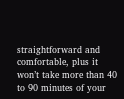straightforward and comfortable, plus it won’t take more than 40 to 90 minutes of your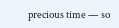precious time — so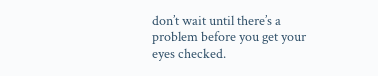don’t wait until there’s a problem before you get your eyes checked.